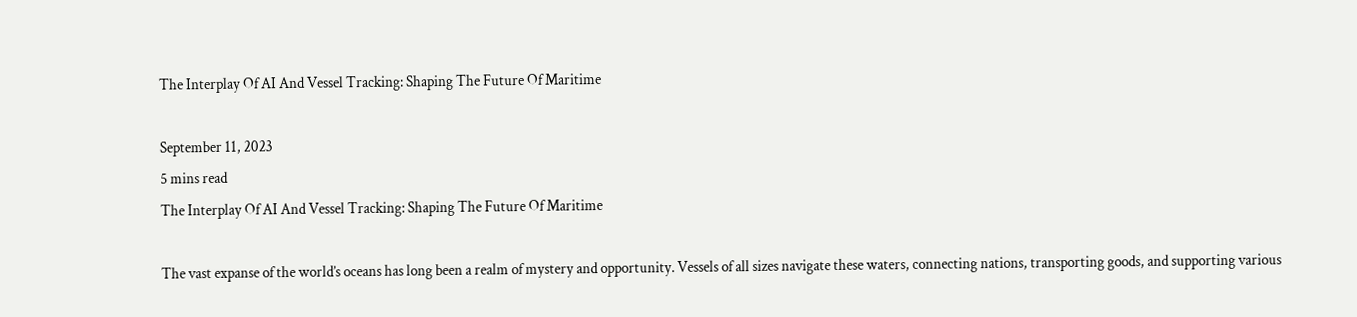The Interplay Of AI And Vessel Tracking: Shaping The Future Of Maritime

September 11, 2023
5 mins read
The Interplay Of AI And Vessel Tracking: Shaping The Future Of Maritime

The vast expanse of the world’s oceans has long been a realm of mystery and opportunity. Vessels of all sizes navigate these waters, connecting nations, transporting goods, and supporting various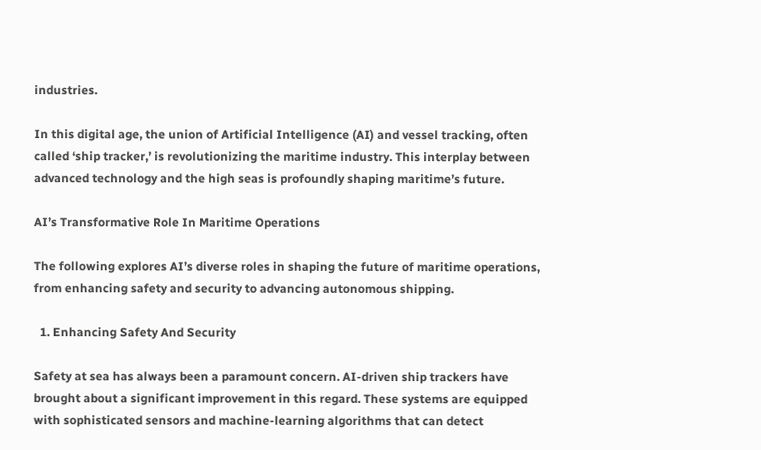industries.

In this digital age, the union of Artificial Intelligence (AI) and vessel tracking, often called ‘ship tracker,’ is revolutionizing the maritime industry. This interplay between advanced technology and the high seas is profoundly shaping maritime’s future.

AI’s Transformative Role In Maritime Operations

The following explores AI’s diverse roles in shaping the future of maritime operations, from enhancing safety and security to advancing autonomous shipping.

  1. Enhancing Safety And Security

Safety at sea has always been a paramount concern. AI-driven ship trackers have brought about a significant improvement in this regard. These systems are equipped with sophisticated sensors and machine-learning algorithms that can detect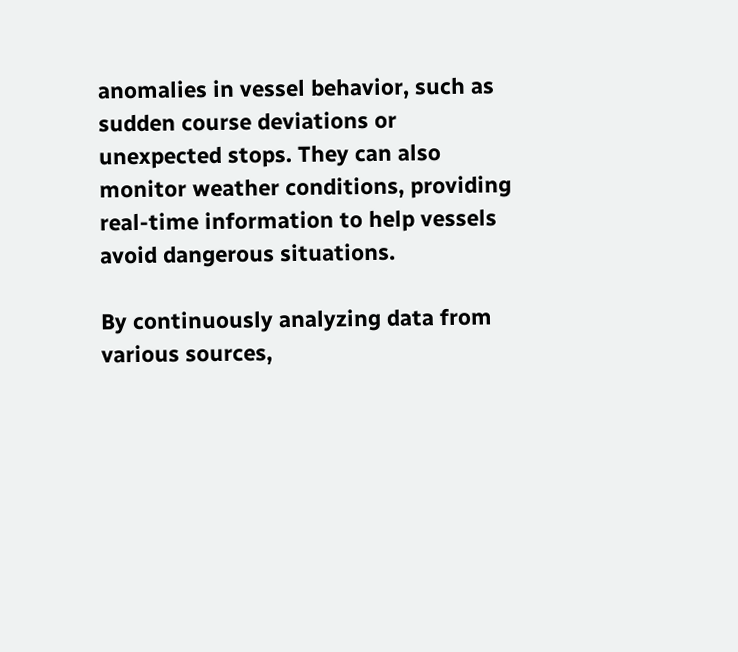anomalies in vessel behavior, such as sudden course deviations or unexpected stops. They can also monitor weather conditions, providing real-time information to help vessels avoid dangerous situations.

By continuously analyzing data from various sources,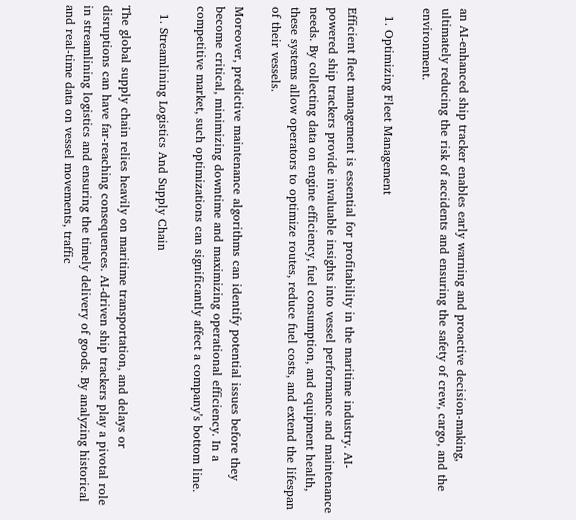an AI-enhanced ship tracker enables early warning and proactive decision-making, ultimately reducing the risk of accidents and ensuring the safety of crew, cargo, and the environment.

  1. Optimizing Fleet Management

Efficient fleet management is essential for profitability in the maritime industry. AI-powered ship trackers provide invaluable insights into vessel performance and maintenance needs. By collecting data on engine efficiency, fuel consumption, and equipment health, these systems allow operators to optimize routes, reduce fuel costs, and extend the lifespan of their vessels.

Moreover, predictive maintenance algorithms can identify potential issues before they become critical, minimizing downtime and maximizing operational efficiency. In a competitive market, such optimizations can significantly affect a company’s bottom line.

  1. Streamlining Logistics And Supply Chain

The global supply chain relies heavily on maritime transportation, and delays or disruptions can have far-reaching consequences. AI-driven ship trackers play a pivotal role in streamlining logistics and ensuring the timely delivery of goods. By analyzing historical and real-time data on vessel movements, traffic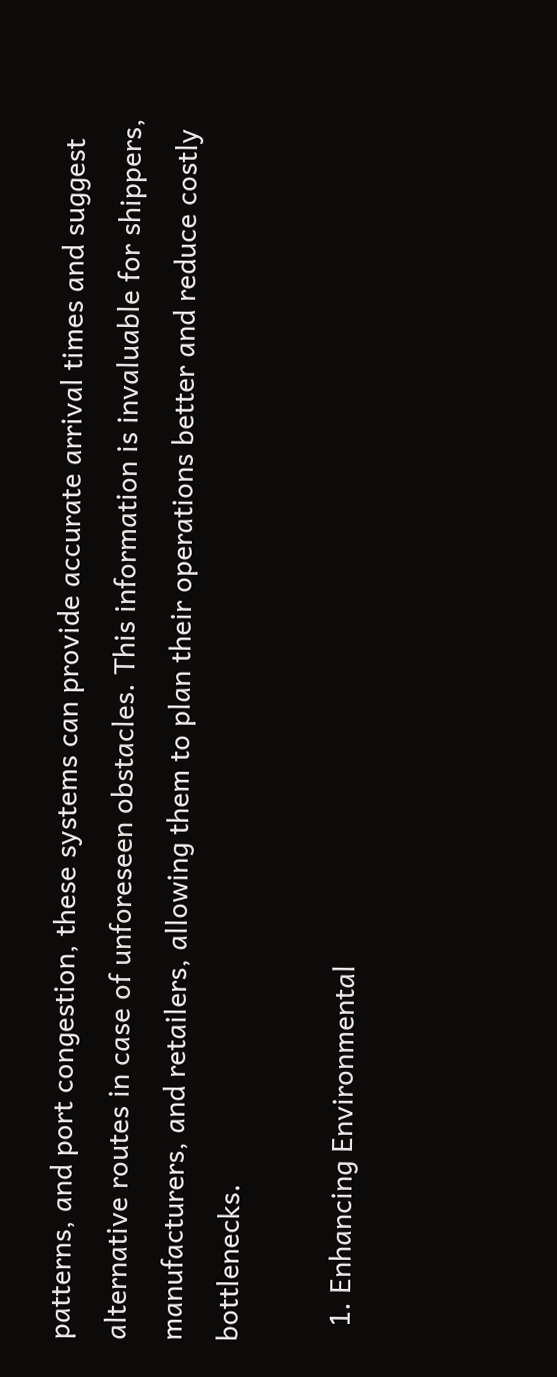patterns, and port congestion, these systems can provide accurate arrival times and suggest alternative routes in case of unforeseen obstacles. This information is invaluable for shippers, manufacturers, and retailers, allowing them to plan their operations better and reduce costly bottlenecks.

  1. Enhancing Environmental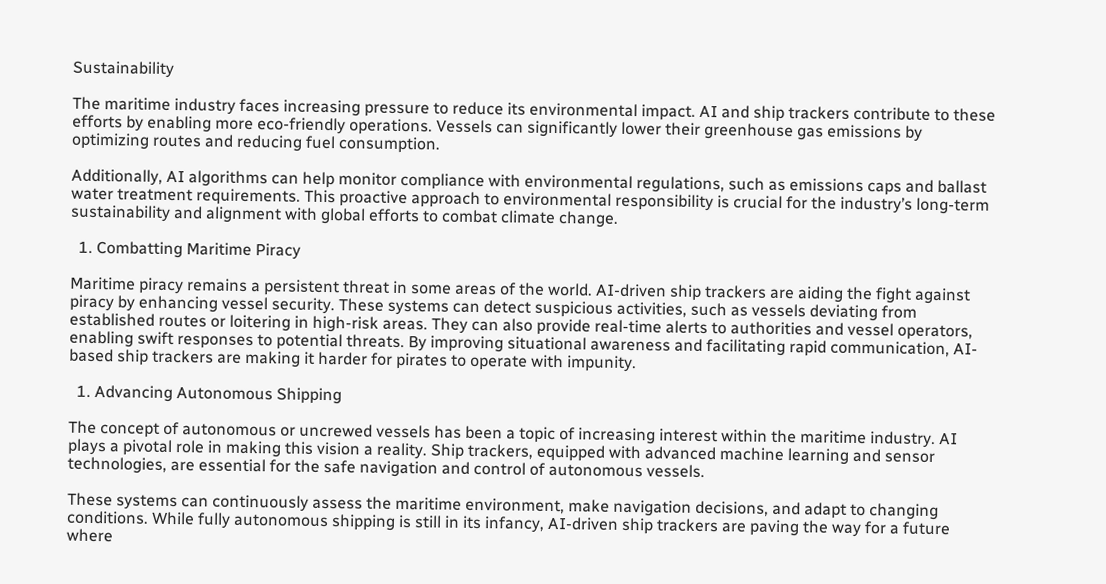Sustainability

The maritime industry faces increasing pressure to reduce its environmental impact. AI and ship trackers contribute to these efforts by enabling more eco-friendly operations. Vessels can significantly lower their greenhouse gas emissions by optimizing routes and reducing fuel consumption.

Additionally, AI algorithms can help monitor compliance with environmental regulations, such as emissions caps and ballast water treatment requirements. This proactive approach to environmental responsibility is crucial for the industry’s long-term sustainability and alignment with global efforts to combat climate change.

  1. Combatting Maritime Piracy

Maritime piracy remains a persistent threat in some areas of the world. AI-driven ship trackers are aiding the fight against piracy by enhancing vessel security. These systems can detect suspicious activities, such as vessels deviating from established routes or loitering in high-risk areas. They can also provide real-time alerts to authorities and vessel operators, enabling swift responses to potential threats. By improving situational awareness and facilitating rapid communication, AI-based ship trackers are making it harder for pirates to operate with impunity.

  1. Advancing Autonomous Shipping

The concept of autonomous or uncrewed vessels has been a topic of increasing interest within the maritime industry. AI plays a pivotal role in making this vision a reality. Ship trackers, equipped with advanced machine learning and sensor technologies, are essential for the safe navigation and control of autonomous vessels.

These systems can continuously assess the maritime environment, make navigation decisions, and adapt to changing conditions. While fully autonomous shipping is still in its infancy, AI-driven ship trackers are paving the way for a future where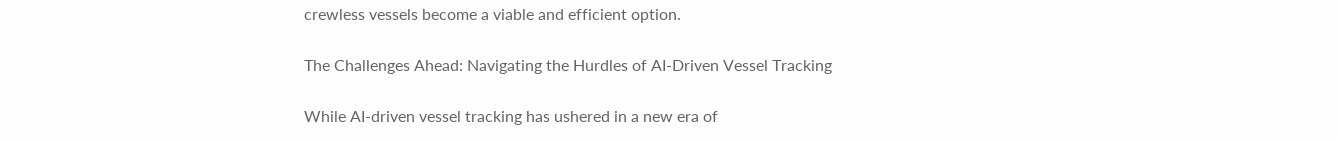crewless vessels become a viable and efficient option.

The Challenges Ahead: Navigating the Hurdles of AI-Driven Vessel Tracking

While AI-driven vessel tracking has ushered in a new era of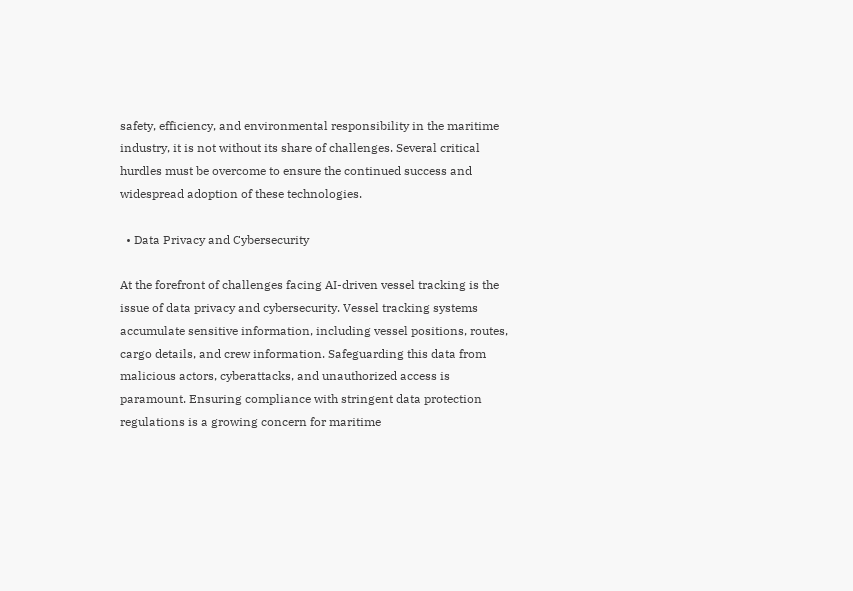safety, efficiency, and environmental responsibility in the maritime industry, it is not without its share of challenges. Several critical hurdles must be overcome to ensure the continued success and widespread adoption of these technologies.

  • Data Privacy and Cybersecurity

At the forefront of challenges facing AI-driven vessel tracking is the issue of data privacy and cybersecurity. Vessel tracking systems accumulate sensitive information, including vessel positions, routes, cargo details, and crew information. Safeguarding this data from malicious actors, cyberattacks, and unauthorized access is paramount. Ensuring compliance with stringent data protection regulations is a growing concern for maritime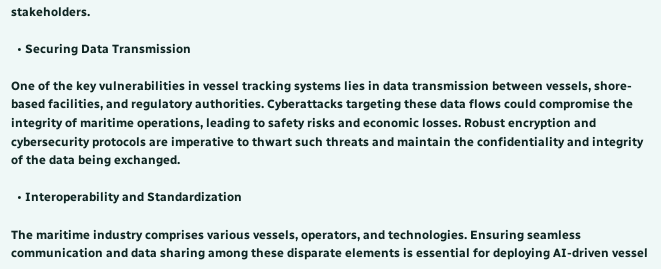stakeholders.

  • Securing Data Transmission

One of the key vulnerabilities in vessel tracking systems lies in data transmission between vessels, shore-based facilities, and regulatory authorities. Cyberattacks targeting these data flows could compromise the integrity of maritime operations, leading to safety risks and economic losses. Robust encryption and cybersecurity protocols are imperative to thwart such threats and maintain the confidentiality and integrity of the data being exchanged.

  • Interoperability and Standardization

The maritime industry comprises various vessels, operators, and technologies. Ensuring seamless communication and data sharing among these disparate elements is essential for deploying AI-driven vessel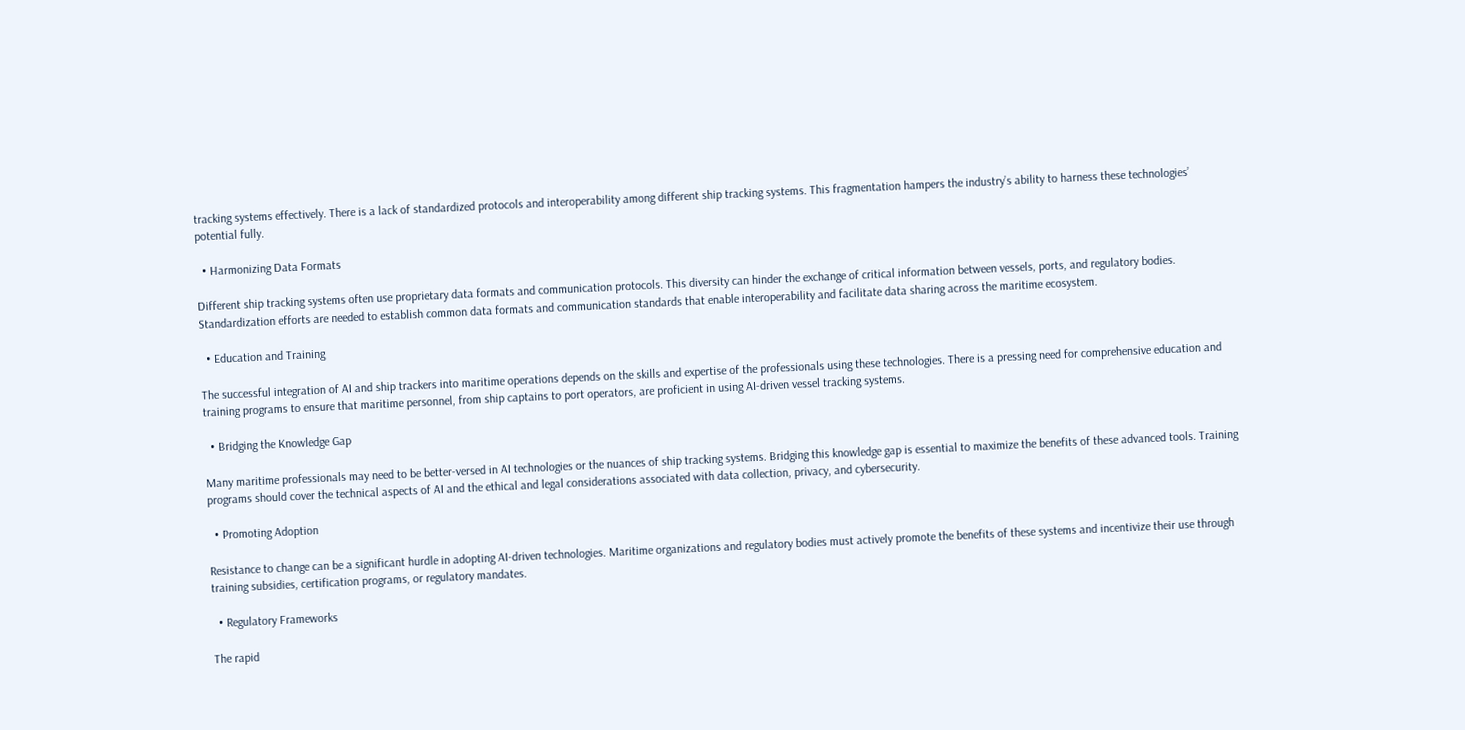tracking systems effectively. There is a lack of standardized protocols and interoperability among different ship tracking systems. This fragmentation hampers the industry’s ability to harness these technologies’ potential fully.

  • Harmonizing Data Formats

Different ship tracking systems often use proprietary data formats and communication protocols. This diversity can hinder the exchange of critical information between vessels, ports, and regulatory bodies. Standardization efforts are needed to establish common data formats and communication standards that enable interoperability and facilitate data sharing across the maritime ecosystem.

  • Education and Training

The successful integration of AI and ship trackers into maritime operations depends on the skills and expertise of the professionals using these technologies. There is a pressing need for comprehensive education and training programs to ensure that maritime personnel, from ship captains to port operators, are proficient in using AI-driven vessel tracking systems.

  • Bridging the Knowledge Gap

Many maritime professionals may need to be better-versed in AI technologies or the nuances of ship tracking systems. Bridging this knowledge gap is essential to maximize the benefits of these advanced tools. Training programs should cover the technical aspects of AI and the ethical and legal considerations associated with data collection, privacy, and cybersecurity.

  • Promoting Adoption

Resistance to change can be a significant hurdle in adopting AI-driven technologies. Maritime organizations and regulatory bodies must actively promote the benefits of these systems and incentivize their use through training subsidies, certification programs, or regulatory mandates.

  • Regulatory Frameworks

The rapid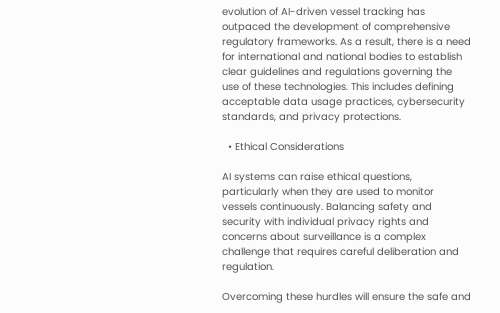evolution of AI-driven vessel tracking has outpaced the development of comprehensive regulatory frameworks. As a result, there is a need for international and national bodies to establish clear guidelines and regulations governing the use of these technologies. This includes defining acceptable data usage practices, cybersecurity standards, and privacy protections.

  • Ethical Considerations

AI systems can raise ethical questions, particularly when they are used to monitor vessels continuously. Balancing safety and security with individual privacy rights and concerns about surveillance is a complex challenge that requires careful deliberation and regulation.

Overcoming these hurdles will ensure the safe and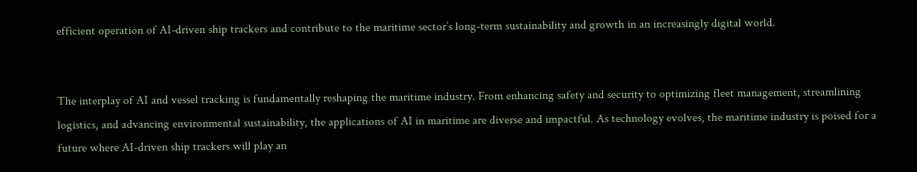efficient operation of AI-driven ship trackers and contribute to the maritime sector’s long-term sustainability and growth in an increasingly digital world.


The interplay of AI and vessel tracking is fundamentally reshaping the maritime industry. From enhancing safety and security to optimizing fleet management, streamlining logistics, and advancing environmental sustainability, the applications of AI in maritime are diverse and impactful. As technology evolves, the maritime industry is poised for a future where AI-driven ship trackers will play an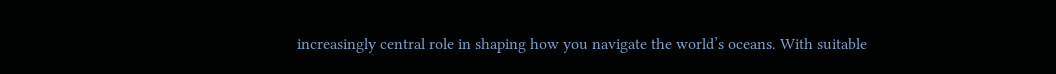increasingly central role in shaping how you navigate the world’s oceans. With suitable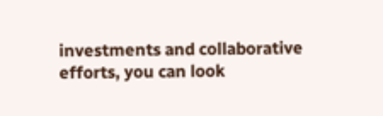investments and collaborative efforts, you can look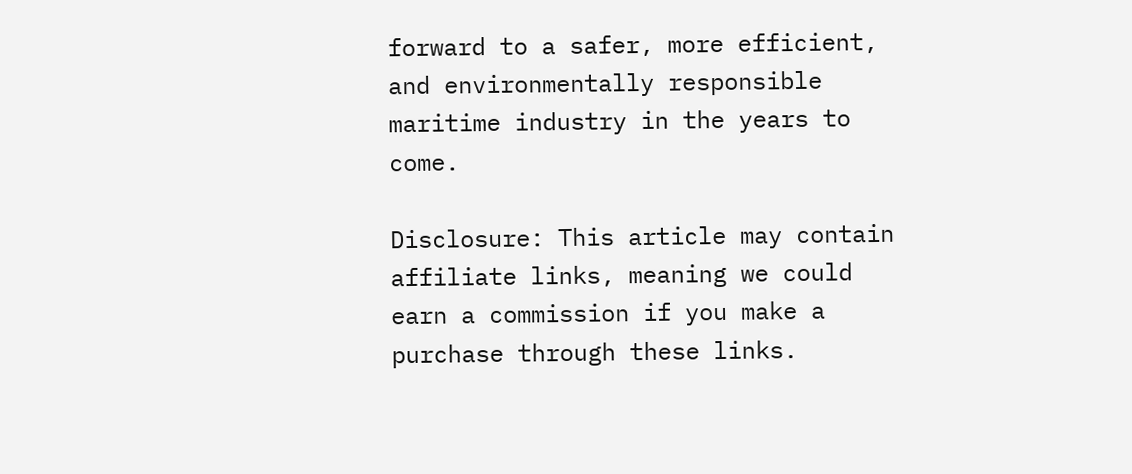forward to a safer, more efficient, and environmentally responsible maritime industry in the years to come.

Disclosure: This article may contain affiliate links, meaning we could earn a commission if you make a purchase through these links.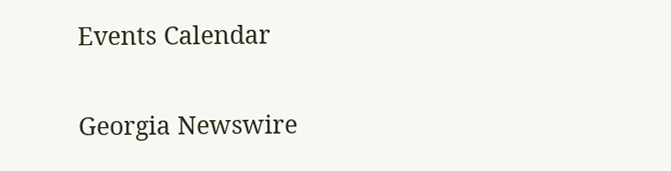Events Calendar

Georgia Newswire